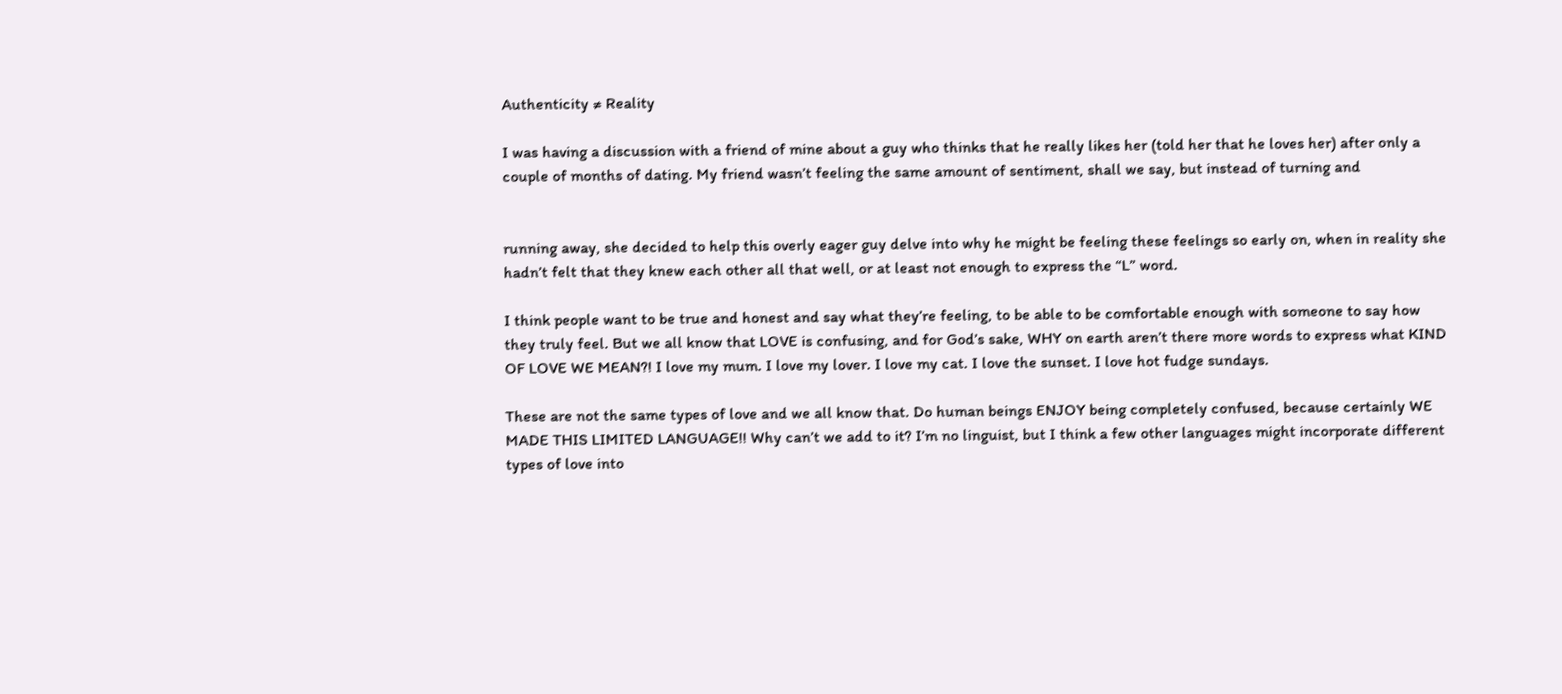Authenticity ≠ Reality

I was having a discussion with a friend of mine about a guy who thinks that he really likes her (told her that he loves her) after only a couple of months of dating. My friend wasn’t feeling the same amount of sentiment, shall we say, but instead of turning and


running away, she decided to help this overly eager guy delve into why he might be feeling these feelings so early on, when in reality she hadn’t felt that they knew each other all that well, or at least not enough to express the “L” word.

I think people want to be true and honest and say what they’re feeling, to be able to be comfortable enough with someone to say how they truly feel. But we all know that LOVE is confusing, and for God’s sake, WHY on earth aren’t there more words to express what KIND OF LOVE WE MEAN?! I love my mum. I love my lover. I love my cat. I love the sunset. I love hot fudge sundays.

These are not the same types of love and we all know that. Do human beings ENJOY being completely confused, because certainly WE MADE THIS LIMITED LANGUAGE!! Why can’t we add to it? I’m no linguist, but I think a few other languages might incorporate different types of love into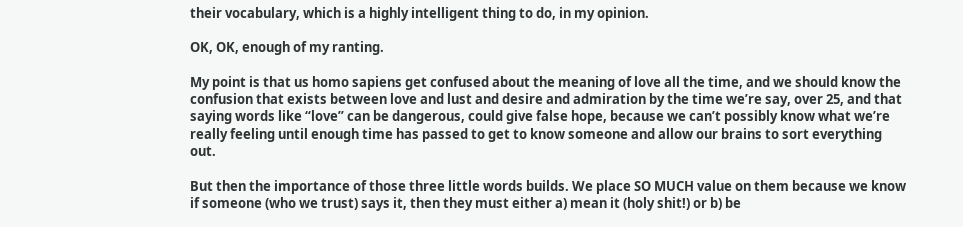their vocabulary, which is a highly intelligent thing to do, in my opinion.

OK, OK, enough of my ranting.

My point is that us homo sapiens get confused about the meaning of love all the time, and we should know the confusion that exists between love and lust and desire and admiration by the time we’re say, over 25, and that saying words like “love” can be dangerous, could give false hope, because we can’t possibly know what we’re really feeling until enough time has passed to get to know someone and allow our brains to sort everything out.

But then the importance of those three little words builds. We place SO MUCH value on them because we know if someone (who we trust) says it, then they must either a) mean it (holy shit!) or b) be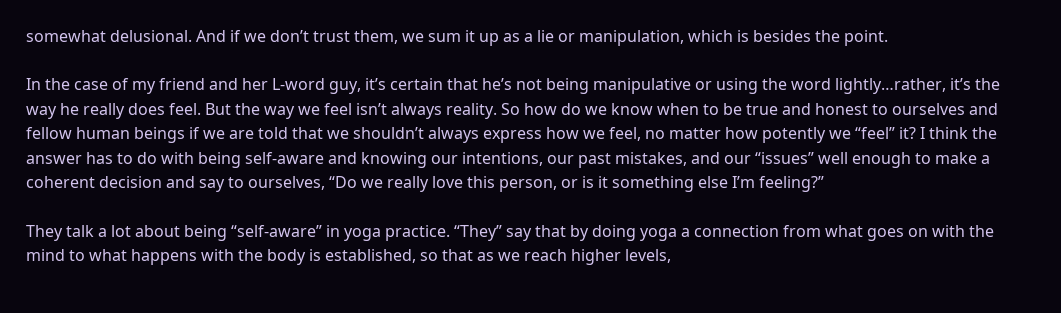somewhat delusional. And if we don’t trust them, we sum it up as a lie or manipulation, which is besides the point.

In the case of my friend and her L-word guy, it’s certain that he’s not being manipulative or using the word lightly…rather, it’s the way he really does feel. But the way we feel isn’t always reality. So how do we know when to be true and honest to ourselves and fellow human beings if we are told that we shouldn’t always express how we feel, no matter how potently we “feel” it? I think the answer has to do with being self-aware and knowing our intentions, our past mistakes, and our “issues” well enough to make a coherent decision and say to ourselves, “Do we really love this person, or is it something else I’m feeling?”

They talk a lot about being “self-aware” in yoga practice. “They” say that by doing yoga a connection from what goes on with the mind to what happens with the body is established, so that as we reach higher levels,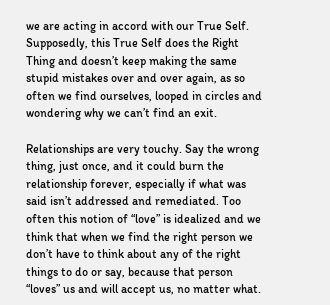we are acting in accord with our True Self. Supposedly, this True Self does the Right Thing and doesn’t keep making the same stupid mistakes over and over again, as so often we find ourselves, looped in circles and wondering why we can’t find an exit.

Relationships are very touchy. Say the wrong thing, just once, and it could burn the relationship forever, especially if what was said isn’t addressed and remediated. Too often this notion of “love” is idealized and we think that when we find the right person we don’t have to think about any of the right things to do or say, because that person “loves” us and will accept us, no matter what.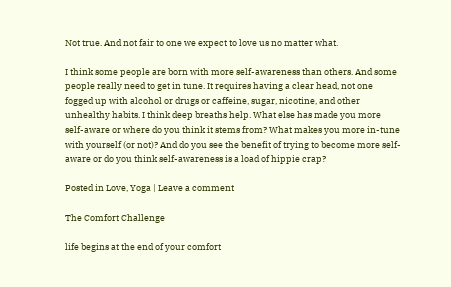Not true. And not fair to one we expect to love us no matter what.

I think some people are born with more self-awareness than others. And some people really need to get in tune. It requires having a clear head, not one fogged up with alcohol or drugs or caffeine, sugar, nicotine, and other unhealthy habits. I think deep breaths help. What else has made you more self-aware or where do you think it stems from? What makes you more in-tune with yourself (or not)? And do you see the benefit of trying to become more self-aware or do you think self-awareness is a load of hippie crap?

Posted in Love, Yoga | Leave a comment

The Comfort Challenge

life begins at the end of your comfort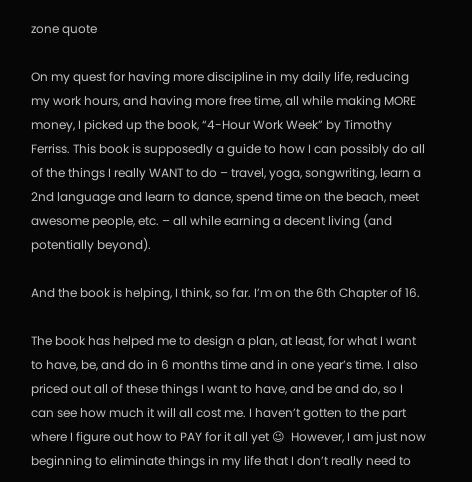zone quote

On my quest for having more discipline in my daily life, reducing my work hours, and having more free time, all while making MORE money, I picked up the book, “4-Hour Work Week” by Timothy Ferriss. This book is supposedly a guide to how I can possibly do all of the things I really WANT to do – travel, yoga, songwriting, learn a 2nd language and learn to dance, spend time on the beach, meet awesome people, etc. – all while earning a decent living (and potentially beyond).

And the book is helping, I think, so far. I’m on the 6th Chapter of 16.

The book has helped me to design a plan, at least, for what I want to have, be, and do in 6 months time and in one year’s time. I also priced out all of these things I want to have, and be and do, so I can see how much it will all cost me. I haven’t gotten to the part where I figure out how to PAY for it all yet 😉  However, I am just now beginning to eliminate things in my life that I don’t really need to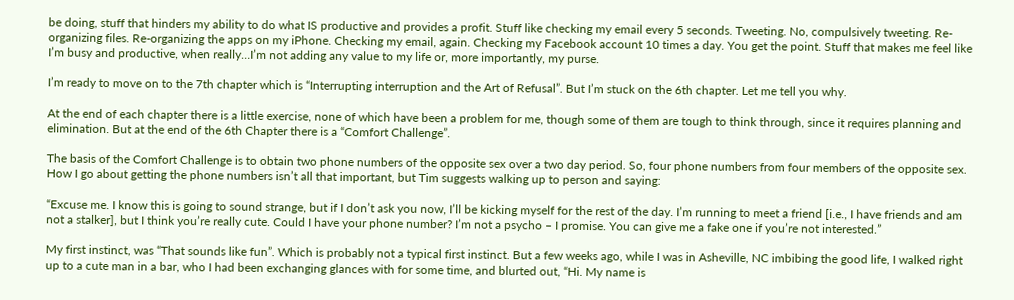be doing, stuff that hinders my ability to do what IS productive and provides a profit. Stuff like checking my email every 5 seconds. Tweeting. No, compulsively tweeting. Re-organizing files. Re-organizing the apps on my iPhone. Checking my email, again. Checking my Facebook account 10 times a day. You get the point. Stuff that makes me feel like I’m busy and productive, when really…I’m not adding any value to my life or, more importantly, my purse.

I’m ready to move on to the 7th chapter which is “Interrupting interruption and the Art of Refusal”. But I’m stuck on the 6th chapter. Let me tell you why.

At the end of each chapter there is a little exercise, none of which have been a problem for me, though some of them are tough to think through, since it requires planning and elimination. But at the end of the 6th Chapter there is a “Comfort Challenge”.

The basis of the Comfort Challenge is to obtain two phone numbers of the opposite sex over a two day period. So, four phone numbers from four members of the opposite sex. How I go about getting the phone numbers isn’t all that important, but Tim suggests walking up to person and saying:

“Excuse me. I know this is going to sound strange, but if I don’t ask you now, I’ll be kicking myself for the rest of the day. I’m running to meet a friend [i.e., I have friends and am not a stalker], but I think you’re really cute. Could I have your phone number? I’m not a psycho – I promise. You can give me a fake one if you’re not interested.”

My first instinct, was “That sounds like fun”. Which is probably not a typical first instinct. But a few weeks ago, while I was in Asheville, NC imbibing the good life, I walked right up to a cute man in a bar, who I had been exchanging glances with for some time, and blurted out, “Hi. My name is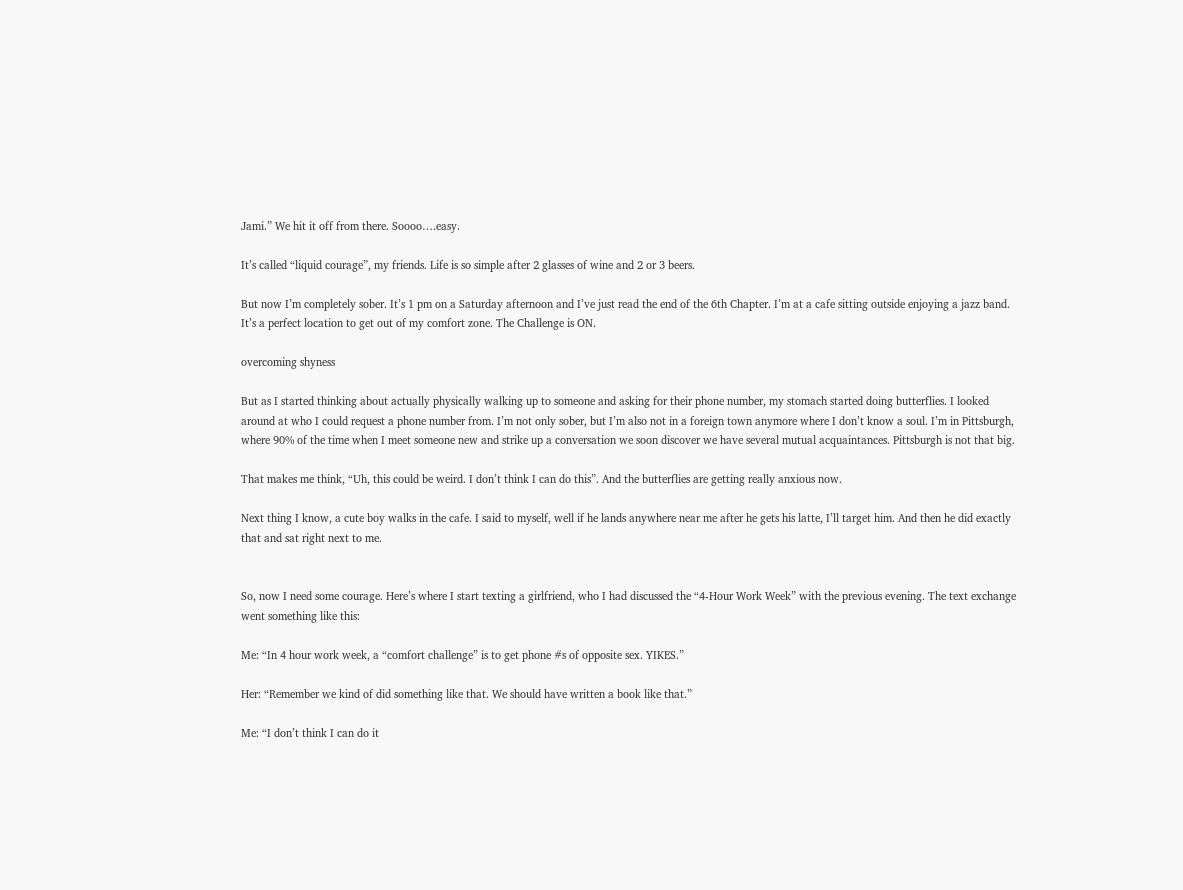Jami.” We hit it off from there. Soooo….easy.

It’s called “liquid courage”, my friends. Life is so simple after 2 glasses of wine and 2 or 3 beers.

But now I’m completely sober. It’s 1 pm on a Saturday afternoon and I’ve just read the end of the 6th Chapter. I’m at a cafe sitting outside enjoying a jazz band. It’s a perfect location to get out of my comfort zone. The Challenge is ON.

overcoming shyness

But as I started thinking about actually physically walking up to someone and asking for their phone number, my stomach started doing butterflies. I looked around at who I could request a phone number from. I’m not only sober, but I’m also not in a foreign town anymore where I don’t know a soul. I’m in Pittsburgh, where 90% of the time when I meet someone new and strike up a conversation we soon discover we have several mutual acquaintances. Pittsburgh is not that big.

That makes me think, “Uh, this could be weird. I don’t think I can do this”. And the butterflies are getting really anxious now.

Next thing I know, a cute boy walks in the cafe. I said to myself, well if he lands anywhere near me after he gets his latte, I’ll target him. And then he did exactly that and sat right next to me.


So, now I need some courage. Here’s where I start texting a girlfriend, who I had discussed the “4-Hour Work Week” with the previous evening. The text exchange went something like this:

Me: “In 4 hour work week, a “comfort challenge” is to get phone #s of opposite sex. YIKES.”

Her: “Remember we kind of did something like that. We should have written a book like that.”

Me: “I don’t think I can do it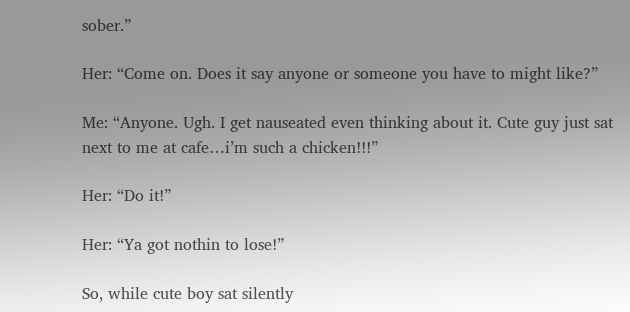sober.”

Her: “Come on. Does it say anyone or someone you have to might like?”

Me: “Anyone. Ugh. I get nauseated even thinking about it. Cute guy just sat next to me at cafe…i’m such a chicken!!!”

Her: “Do it!”

Her: “Ya got nothin to lose!”

So, while cute boy sat silently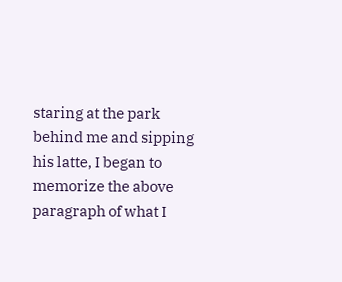staring at the park behind me and sipping his latte, I began to memorize the above paragraph of what I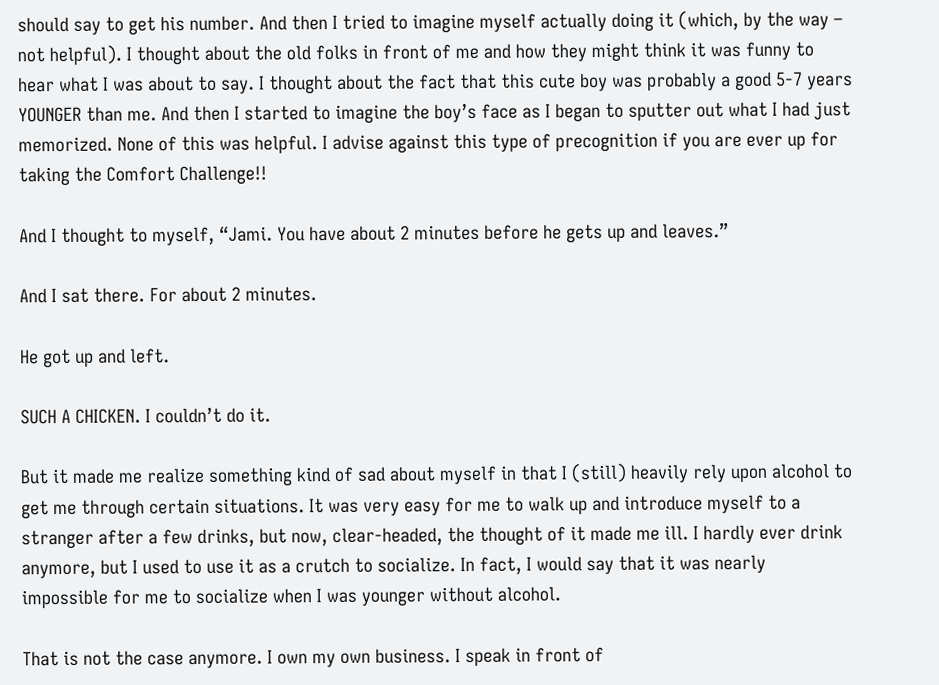should say to get his number. And then I tried to imagine myself actually doing it (which, by the way – not helpful). I thought about the old folks in front of me and how they might think it was funny to hear what I was about to say. I thought about the fact that this cute boy was probably a good 5-7 years YOUNGER than me. And then I started to imagine the boy’s face as I began to sputter out what I had just memorized. None of this was helpful. I advise against this type of precognition if you are ever up for taking the Comfort Challenge!!

And I thought to myself, “Jami. You have about 2 minutes before he gets up and leaves.”

And I sat there. For about 2 minutes.

He got up and left.

SUCH A CHICKEN. I couldn’t do it.

But it made me realize something kind of sad about myself in that I (still) heavily rely upon alcohol to get me through certain situations. It was very easy for me to walk up and introduce myself to a stranger after a few drinks, but now, clear-headed, the thought of it made me ill. I hardly ever drink anymore, but I used to use it as a crutch to socialize. In fact, I would say that it was nearly impossible for me to socialize when I was younger without alcohol.

That is not the case anymore. I own my own business. I speak in front of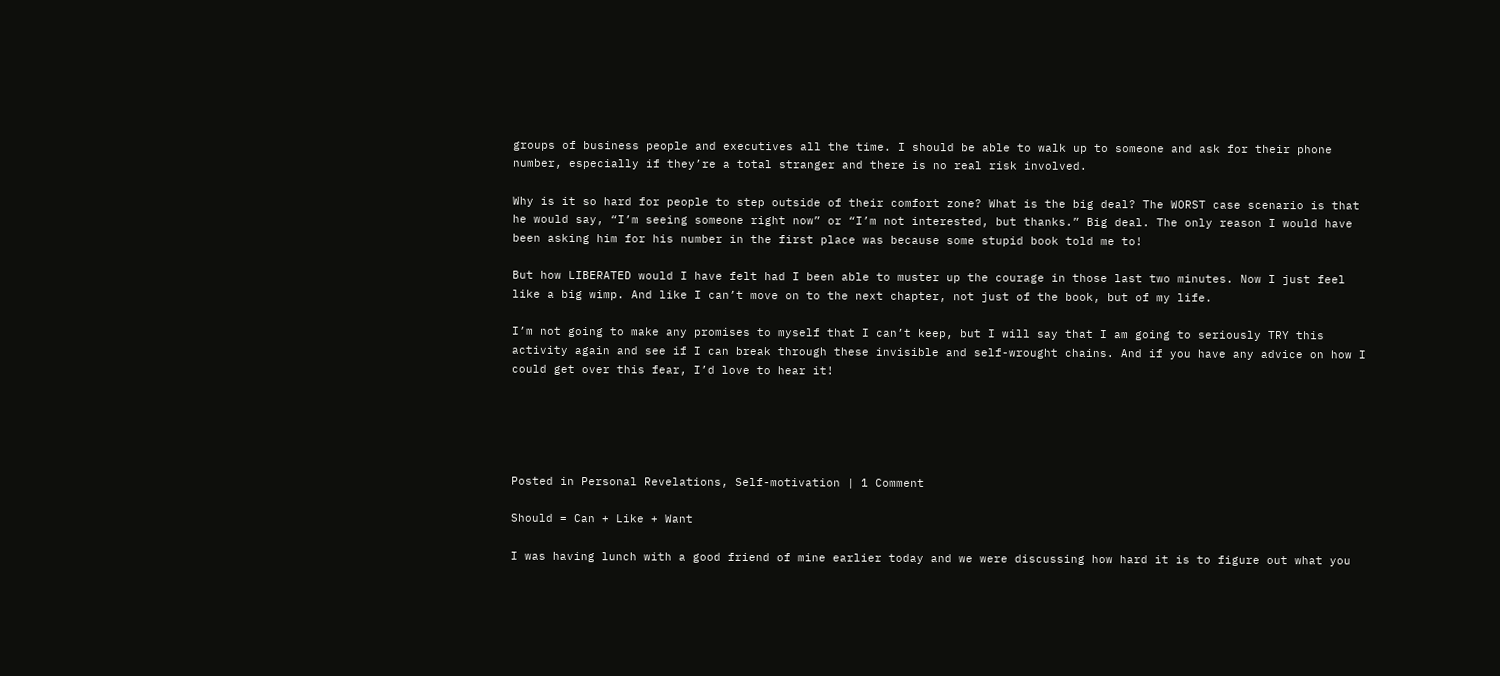groups of business people and executives all the time. I should be able to walk up to someone and ask for their phone number, especially if they’re a total stranger and there is no real risk involved.

Why is it so hard for people to step outside of their comfort zone? What is the big deal? The WORST case scenario is that he would say, “I’m seeing someone right now” or “I’m not interested, but thanks.” Big deal. The only reason I would have been asking him for his number in the first place was because some stupid book told me to!

But how LIBERATED would I have felt had I been able to muster up the courage in those last two minutes. Now I just feel like a big wimp. And like I can’t move on to the next chapter, not just of the book, but of my life.

I’m not going to make any promises to myself that I can’t keep, but I will say that I am going to seriously TRY this activity again and see if I can break through these invisible and self-wrought chains. And if you have any advice on how I could get over this fear, I’d love to hear it!





Posted in Personal Revelations, Self-motivation | 1 Comment

Should = Can + Like + Want

I was having lunch with a good friend of mine earlier today and we were discussing how hard it is to figure out what you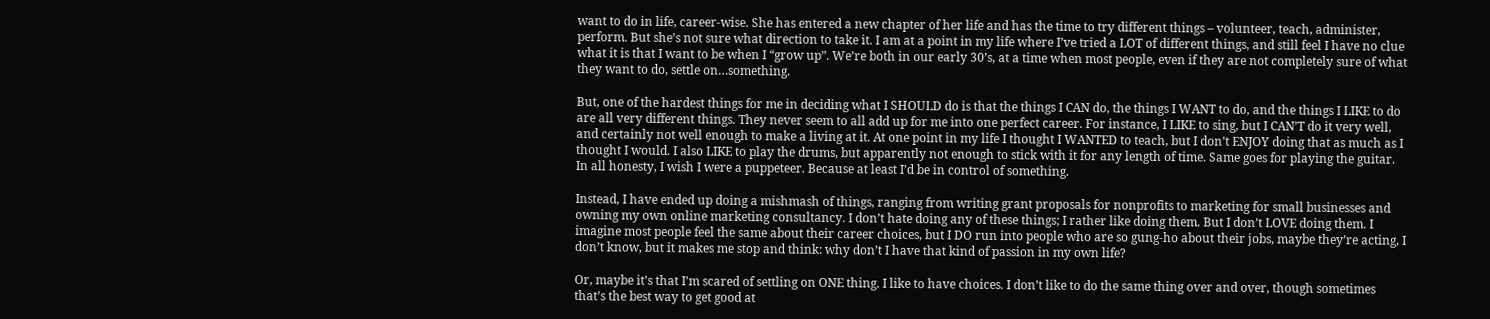want to do in life, career-wise. She has entered a new chapter of her life and has the time to try different things – volunteer, teach, administer, perform. But she’s not sure what direction to take it. I am at a point in my life where I’ve tried a LOT of different things, and still feel I have no clue what it is that I want to be when I “grow up”. We’re both in our early 30’s, at a time when most people, even if they are not completely sure of what they want to do, settle on…something.

But, one of the hardest things for me in deciding what I SHOULD do is that the things I CAN do, the things I WANT to do, and the things I LIKE to do are all very different things. They never seem to all add up for me into one perfect career. For instance, I LIKE to sing, but I CAN’T do it very well, and certainly not well enough to make a living at it. At one point in my life I thought I WANTED to teach, but I don’t ENJOY doing that as much as I thought I would. I also LIKE to play the drums, but apparently not enough to stick with it for any length of time. Same goes for playing the guitar. In all honesty, I wish I were a puppeteer. Because at least I’d be in control of something.

Instead, I have ended up doing a mishmash of things, ranging from writing grant proposals for nonprofits to marketing for small businesses and  owning my own online marketing consultancy. I don’t hate doing any of these things; I rather like doing them. But I don’t LOVE doing them. I imagine most people feel the same about their career choices, but I DO run into people who are so gung-ho about their jobs, maybe they’re acting, I don’t know, but it makes me stop and think: why don’t I have that kind of passion in my own life?

Or, maybe it’s that I’m scared of settling on ONE thing. I like to have choices. I don’t like to do the same thing over and over, though sometimes that’s the best way to get good at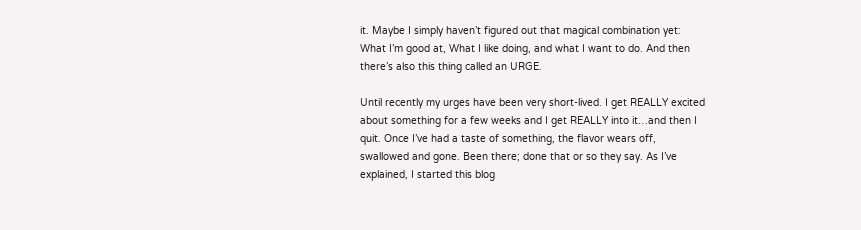it. Maybe I simply haven’t figured out that magical combination yet: What I’m good at, What I like doing, and what I want to do. And then there’s also this thing called an URGE.

Until recently my urges have been very short-lived. I get REALLY excited about something for a few weeks and I get REALLY into it…and then I quit. Once I’ve had a taste of something, the flavor wears off, swallowed and gone. Been there; done that or so they say. As I’ve explained, I started this blog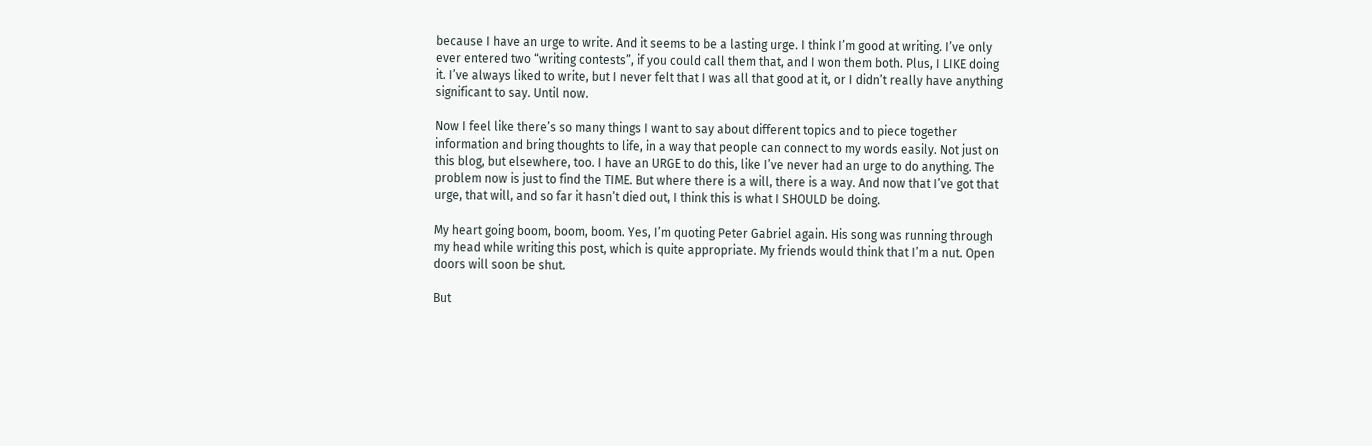because I have an urge to write. And it seems to be a lasting urge. I think I’m good at writing. I’ve only ever entered two “writing contests”, if you could call them that, and I won them both. Plus, I LIKE doing it. I’ve always liked to write, but I never felt that I was all that good at it, or I didn’t really have anything significant to say. Until now.

Now I feel like there’s so many things I want to say about different topics and to piece together information and bring thoughts to life, in a way that people can connect to my words easily. Not just on this blog, but elsewhere, too. I have an URGE to do this, like I’ve never had an urge to do anything. The problem now is just to find the TIME. But where there is a will, there is a way. And now that I’ve got that urge, that will, and so far it hasn’t died out, I think this is what I SHOULD be doing.

My heart going boom, boom, boom. Yes, I’m quoting Peter Gabriel again. His song was running through my head while writing this post, which is quite appropriate. My friends would think that I’m a nut. Open doors will soon be shut.

But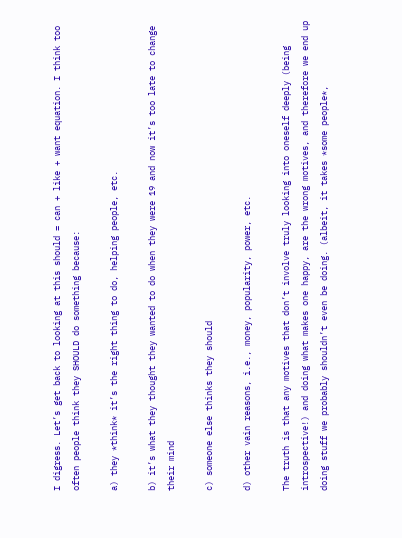I digress. Let’s get back to looking at this should = can + like + want equation. I think too often people think they SHOULD do something because:

a) they *think* it’s the right thing to do, helping people, etc.

b) it’s what they thought they wanted to do when they were 19 and now it’s too late to change their mind

c) someone else thinks they should

d) other vain reasons, i.e., money, popularity, power, etc.

The truth is that any motives that don’t involve truly looking into oneself deeply (being introspective!) and doing what makes one happy, are the wrong motives, and therefore we end up doing stuff we probably shouldn’t even be doing. (albeit, it takes *some people*,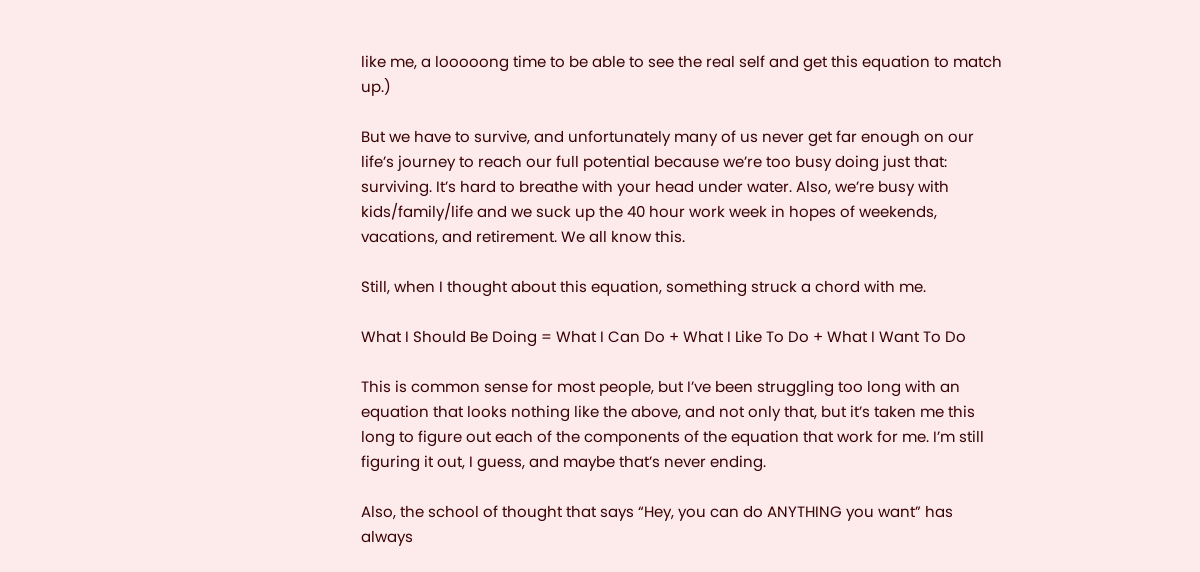like me, a looooong time to be able to see the real self and get this equation to match up.)

But we have to survive, and unfortunately many of us never get far enough on our life’s journey to reach our full potential because we’re too busy doing just that: surviving. It’s hard to breathe with your head under water. Also, we’re busy with kids/family/life and we suck up the 40 hour work week in hopes of weekends, vacations, and retirement. We all know this.

Still, when I thought about this equation, something struck a chord with me.

What I Should Be Doing = What I Can Do + What I Like To Do + What I Want To Do

This is common sense for most people, but I’ve been struggling too long with an equation that looks nothing like the above, and not only that, but it’s taken me this long to figure out each of the components of the equation that work for me. I’m still figuring it out, I guess, and maybe that’s never ending.

Also, the school of thought that says “Hey, you can do ANYTHING you want” has always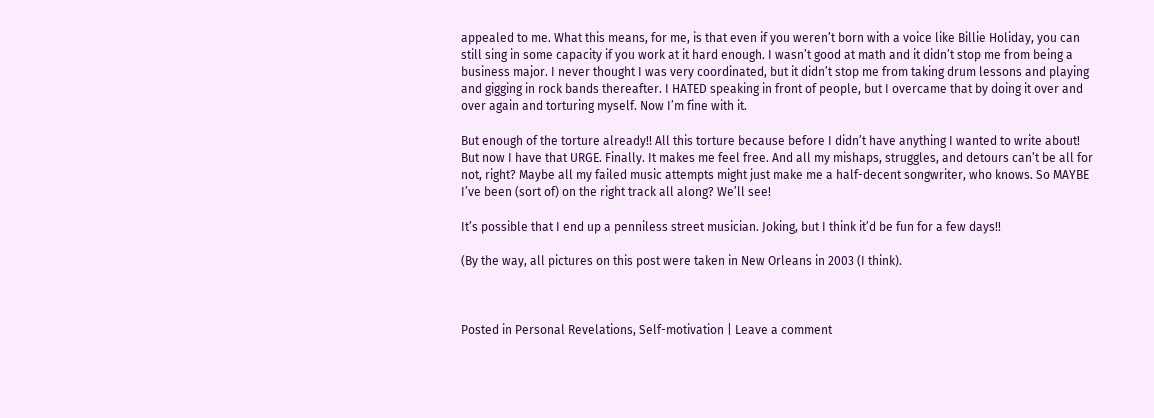appealed to me. What this means, for me, is that even if you weren’t born with a voice like Billie Holiday, you can still sing in some capacity if you work at it hard enough. I wasn’t good at math and it didn’t stop me from being a business major. I never thought I was very coordinated, but it didn’t stop me from taking drum lessons and playing and gigging in rock bands thereafter. I HATED speaking in front of people, but I overcame that by doing it over and over again and torturing myself. Now I’m fine with it.

But enough of the torture already!! All this torture because before I didn’t have anything I wanted to write about! But now I have that URGE. Finally. It makes me feel free. And all my mishaps, struggles, and detours can’t be all for not, right? Maybe all my failed music attempts might just make me a half-decent songwriter, who knows. So MAYBE I’ve been (sort of) on the right track all along? We’ll see!

It’s possible that I end up a penniless street musician. Joking, but I think it’d be fun for a few days!!

(By the way, all pictures on this post were taken in New Orleans in 2003 (I think).



Posted in Personal Revelations, Self-motivation | Leave a comment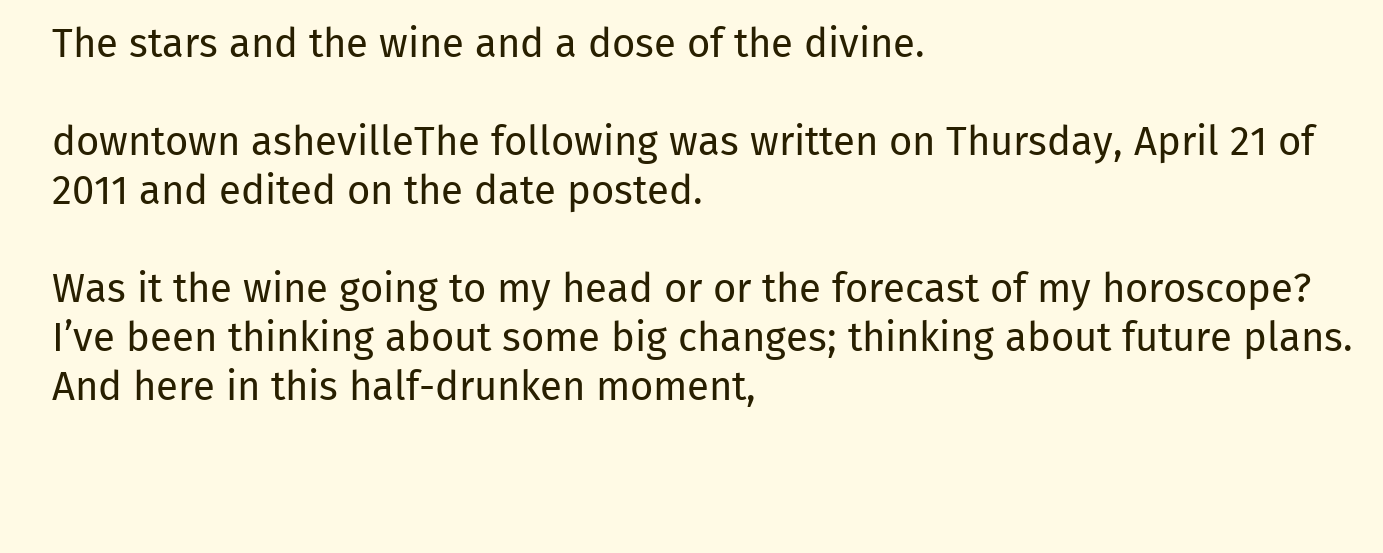The stars and the wine and a dose of the divine.

downtown ashevilleThe following was written on Thursday, April 21 of 2011 and edited on the date posted.

Was it the wine going to my head or or the forecast of my horoscope? I’ve been thinking about some big changes; thinking about future plans. And here in this half-drunken moment,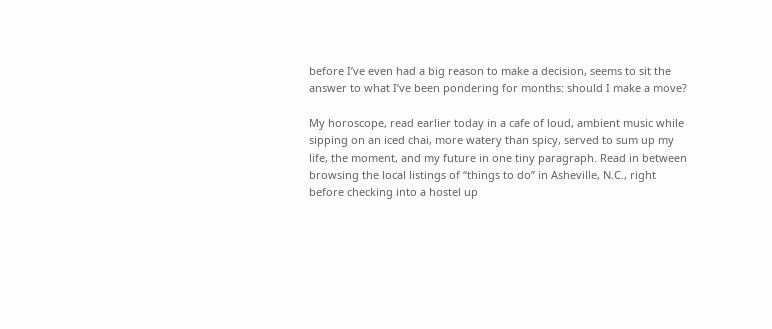before I’ve even had a big reason to make a decision, seems to sit the answer to what I’ve been pondering for months: should I make a move?

My horoscope, read earlier today in a cafe of loud, ambient music while sipping on an iced chai, more watery than spicy, served to sum up my life, the moment, and my future in one tiny paragraph. Read in between browsing the local listings of “things to do” in Asheville, N.C., right before checking into a hostel up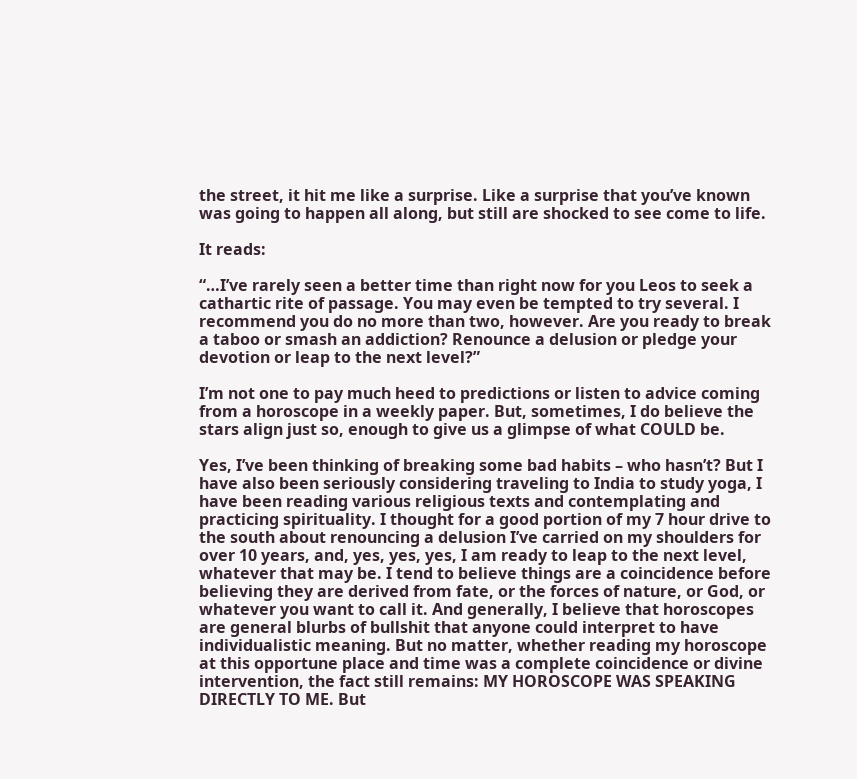the street, it hit me like a surprise. Like a surprise that you’ve known was going to happen all along, but still are shocked to see come to life.

It reads:

“…I’ve rarely seen a better time than right now for you Leos to seek a cathartic rite of passage. You may even be tempted to try several. I recommend you do no more than two, however. Are you ready to break a taboo or smash an addiction? Renounce a delusion or pledge your devotion or leap to the next level?”

I’m not one to pay much heed to predictions or listen to advice coming from a horoscope in a weekly paper. But, sometimes, I do believe the stars align just so, enough to give us a glimpse of what COULD be.

Yes, I’ve been thinking of breaking some bad habits – who hasn’t? But I have also been seriously considering traveling to India to study yoga, I have been reading various religious texts and contemplating and practicing spirituality. I thought for a good portion of my 7 hour drive to the south about renouncing a delusion I’ve carried on my shoulders for over 10 years, and, yes, yes, yes, I am ready to leap to the next level, whatever that may be. I tend to believe things are a coincidence before believing they are derived from fate, or the forces of nature, or God, or whatever you want to call it. And generally, I believe that horoscopes are general blurbs of bullshit that anyone could interpret to have individualistic meaning. But no matter, whether reading my horoscope at this opportune place and time was a complete coincidence or divine intervention, the fact still remains: MY HOROSCOPE WAS SPEAKING DIRECTLY TO ME. But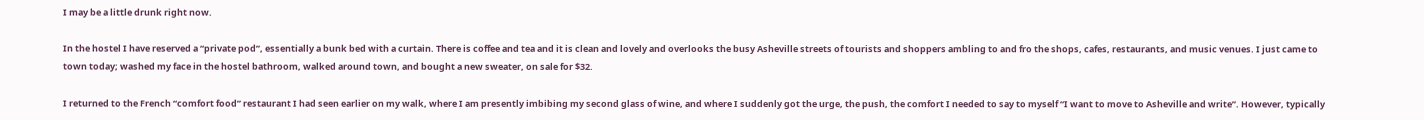I may be a little drunk right now.

In the hostel I have reserved a “private pod”, essentially a bunk bed with a curtain. There is coffee and tea and it is clean and lovely and overlooks the busy Asheville streets of tourists and shoppers ambling to and fro the shops, cafes, restaurants, and music venues. I just came to town today; washed my face in the hostel bathroom, walked around town, and bought a new sweater, on sale for $32.

I returned to the French “comfort food” restaurant I had seen earlier on my walk, where I am presently imbibing my second glass of wine, and where I suddenly got the urge, the push, the comfort I needed to say to myself “I want to move to Asheville and write”. However, typically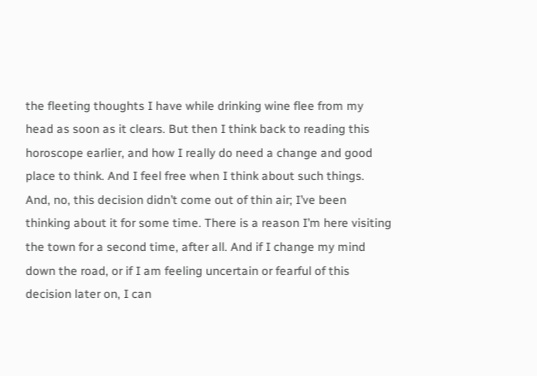the fleeting thoughts I have while drinking wine flee from my head as soon as it clears. But then I think back to reading this horoscope earlier, and how I really do need a change and good place to think. And I feel free when I think about such things. And, no, this decision didn’t come out of thin air; I’ve been thinking about it for some time. There is a reason I’m here visiting the town for a second time, after all. And if I change my mind down the road, or if I am feeling uncertain or fearful of this decision later on, I can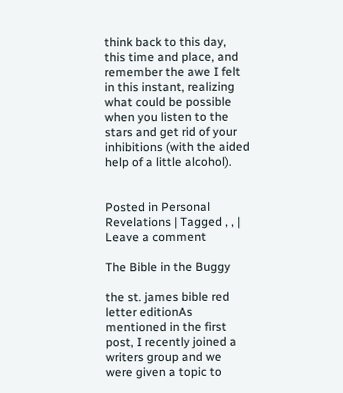think back to this day, this time and place, and remember the awe I felt in this instant, realizing what could be possible when you listen to the stars and get rid of your inhibitions (with the aided help of a little alcohol).


Posted in Personal Revelations | Tagged , , | Leave a comment

The Bible in the Buggy

the st. james bible red letter editionAs mentioned in the first post, I recently joined a writers group and we were given a topic to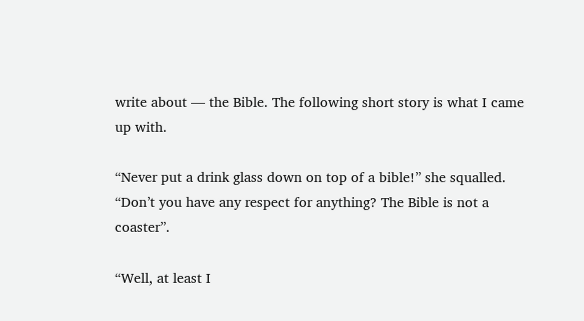write about — the Bible. The following short story is what I came up with.

“Never put a drink glass down on top of a bible!” she squalled. “Don’t you have any respect for anything? The Bible is not a coaster”.

“Well, at least I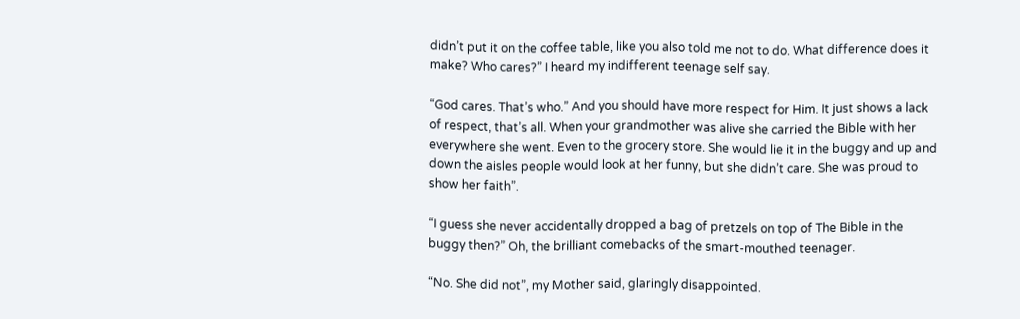didn’t put it on the coffee table, like you also told me not to do. What difference does it make? Who cares?” I heard my indifferent teenage self say.

“God cares. That’s who.” And you should have more respect for Him. It just shows a lack of respect, that’s all. When your grandmother was alive she carried the Bible with her everywhere she went. Even to the grocery store. She would lie it in the buggy and up and down the aisles people would look at her funny, but she didn’t care. She was proud to show her faith”.

“I guess she never accidentally dropped a bag of pretzels on top of The Bible in the buggy then?” Oh, the brilliant comebacks of the smart-mouthed teenager.

“No. She did not”, my Mother said, glaringly disappointed.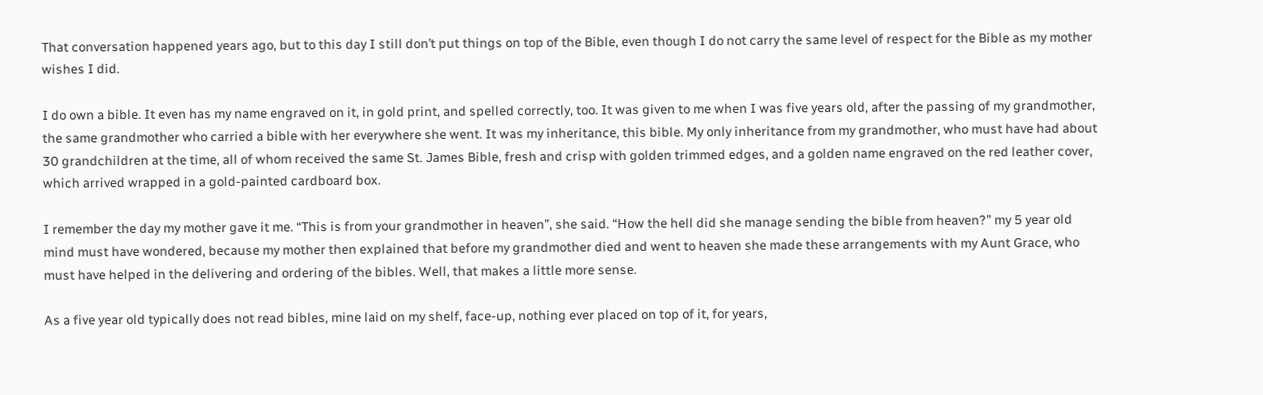That conversation happened years ago, but to this day I still don’t put things on top of the Bible, even though I do not carry the same level of respect for the Bible as my mother wishes I did.

I do own a bible. It even has my name engraved on it, in gold print, and spelled correctly, too. It was given to me when I was five years old, after the passing of my grandmother, the same grandmother who carried a bible with her everywhere she went. It was my inheritance, this bible. My only inheritance from my grandmother, who must have had about 30 grandchildren at the time, all of whom received the same St. James Bible, fresh and crisp with golden trimmed edges, and a golden name engraved on the red leather cover, which arrived wrapped in a gold-painted cardboard box.

I remember the day my mother gave it me. “This is from your grandmother in heaven”, she said. “How the hell did she manage sending the bible from heaven?” my 5 year old mind must have wondered, because my mother then explained that before my grandmother died and went to heaven she made these arrangements with my Aunt Grace, who must have helped in the delivering and ordering of the bibles. Well, that makes a little more sense.

As a five year old typically does not read bibles, mine laid on my shelf, face-up, nothing ever placed on top of it, for years,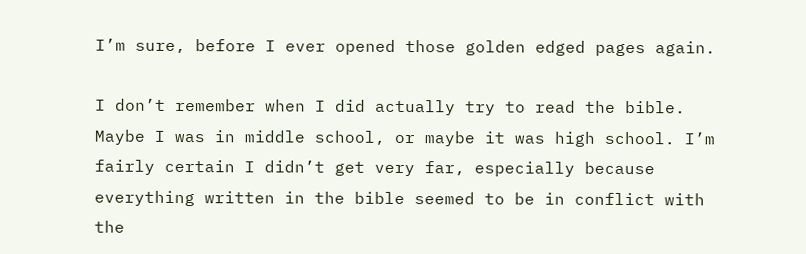I’m sure, before I ever opened those golden edged pages again.

I don’t remember when I did actually try to read the bible. Maybe I was in middle school, or maybe it was high school. I’m fairly certain I didn’t get very far, especially because everything written in the bible seemed to be in conflict with the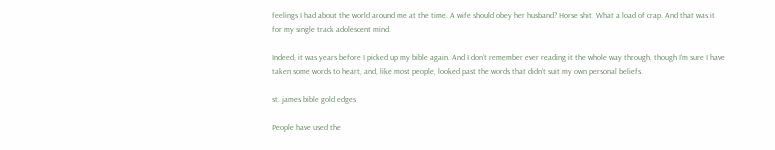feelings I had about the world around me at the time. A wife should obey her husband? Horse shit. What a load of crap. And that was it for my single track adolescent mind.

Indeed, it was years before I picked up my bible again. And I don’t remember ever reading it the whole way through, though I’m sure I have taken some words to heart, and, like most people, looked past the words that didn’t suit my own personal beliefs.

st. james bible gold edges

People have used the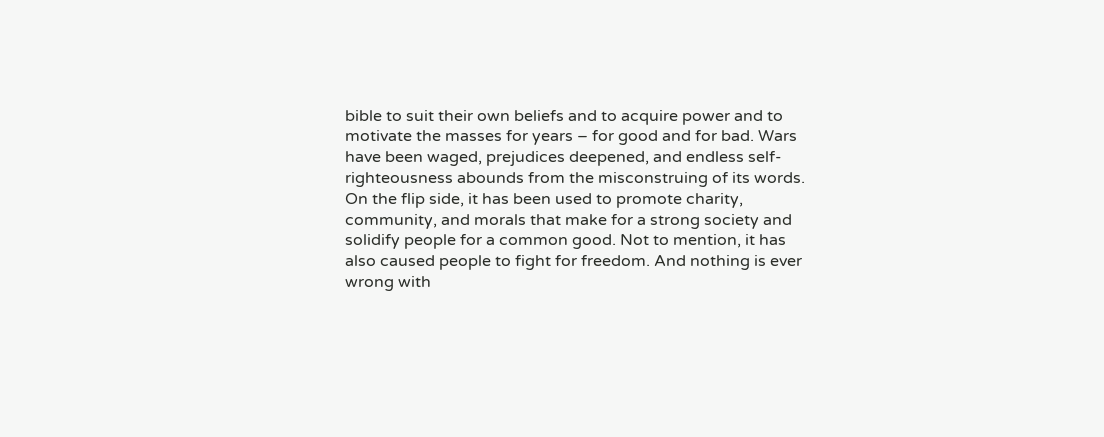bible to suit their own beliefs and to acquire power and to motivate the masses for years – for good and for bad. Wars have been waged, prejudices deepened, and endless self-righteousness abounds from the misconstruing of its words. On the flip side, it has been used to promote charity, community, and morals that make for a strong society and solidify people for a common good. Not to mention, it has also caused people to fight for freedom. And nothing is ever wrong with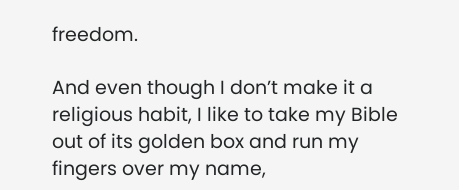freedom.

And even though I don’t make it a religious habit, I like to take my Bible out of its golden box and run my fingers over my name,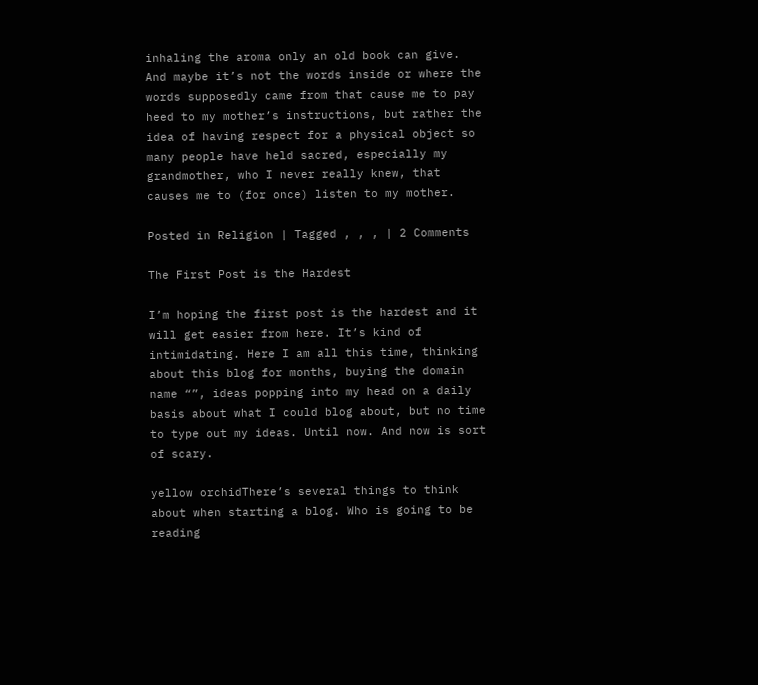inhaling the aroma only an old book can give. And maybe it’s not the words inside or where the words supposedly came from that cause me to pay heed to my mother’s instructions, but rather the idea of having respect for a physical object so many people have held sacred, especially my grandmother, who I never really knew, that causes me to (for once) listen to my mother.

Posted in Religion | Tagged , , , | 2 Comments

The First Post is the Hardest

I’m hoping the first post is the hardest and it will get easier from here. It’s kind of intimidating. Here I am all this time, thinking about this blog for months, buying the domain name “”, ideas popping into my head on a daily basis about what I could blog about, but no time to type out my ideas. Until now. And now is sort of scary.

yellow orchidThere’s several things to think about when starting a blog. Who is going to be reading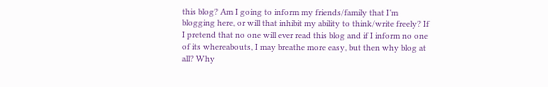this blog? Am I going to inform my friends/family that I’m blogging here, or will that inhibit my ability to think/write freely? If I pretend that no one will ever read this blog and if I inform no one of its whereabouts, I may breathe more easy, but then why blog at all? Why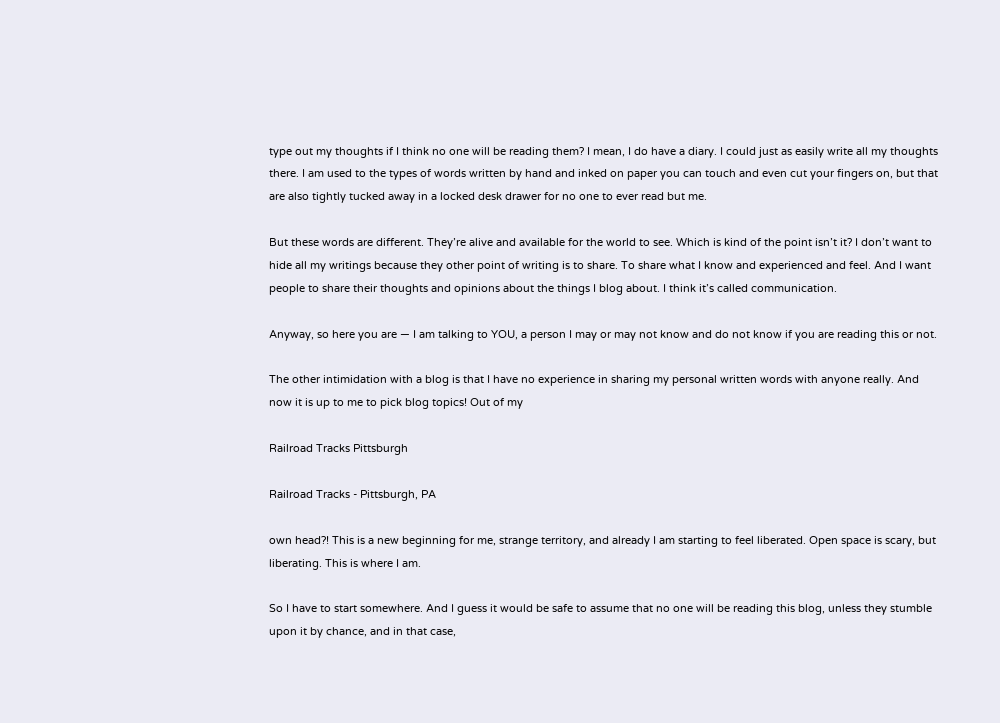type out my thoughts if I think no one will be reading them? I mean, I do have a diary. I could just as easily write all my thoughts there. I am used to the types of words written by hand and inked on paper you can touch and even cut your fingers on, but that are also tightly tucked away in a locked desk drawer for no one to ever read but me.

But these words are different. They’re alive and available for the world to see. Which is kind of the point isn’t it? I don’t want to hide all my writings because they other point of writing is to share. To share what I know and experienced and feel. And I want people to share their thoughts and opinions about the things I blog about. I think it’s called communication.

Anyway, so here you are — I am talking to YOU, a person I may or may not know and do not know if you are reading this or not.

The other intimidation with a blog is that I have no experience in sharing my personal written words with anyone really. And now it is up to me to pick blog topics! Out of my

Railroad Tracks Pittsburgh

Railroad Tracks - Pittsburgh, PA

own head?! This is a new beginning for me, strange territory, and already I am starting to feel liberated. Open space is scary, but liberating. This is where I am.

So I have to start somewhere. And I guess it would be safe to assume that no one will be reading this blog, unless they stumble upon it by chance, and in that case,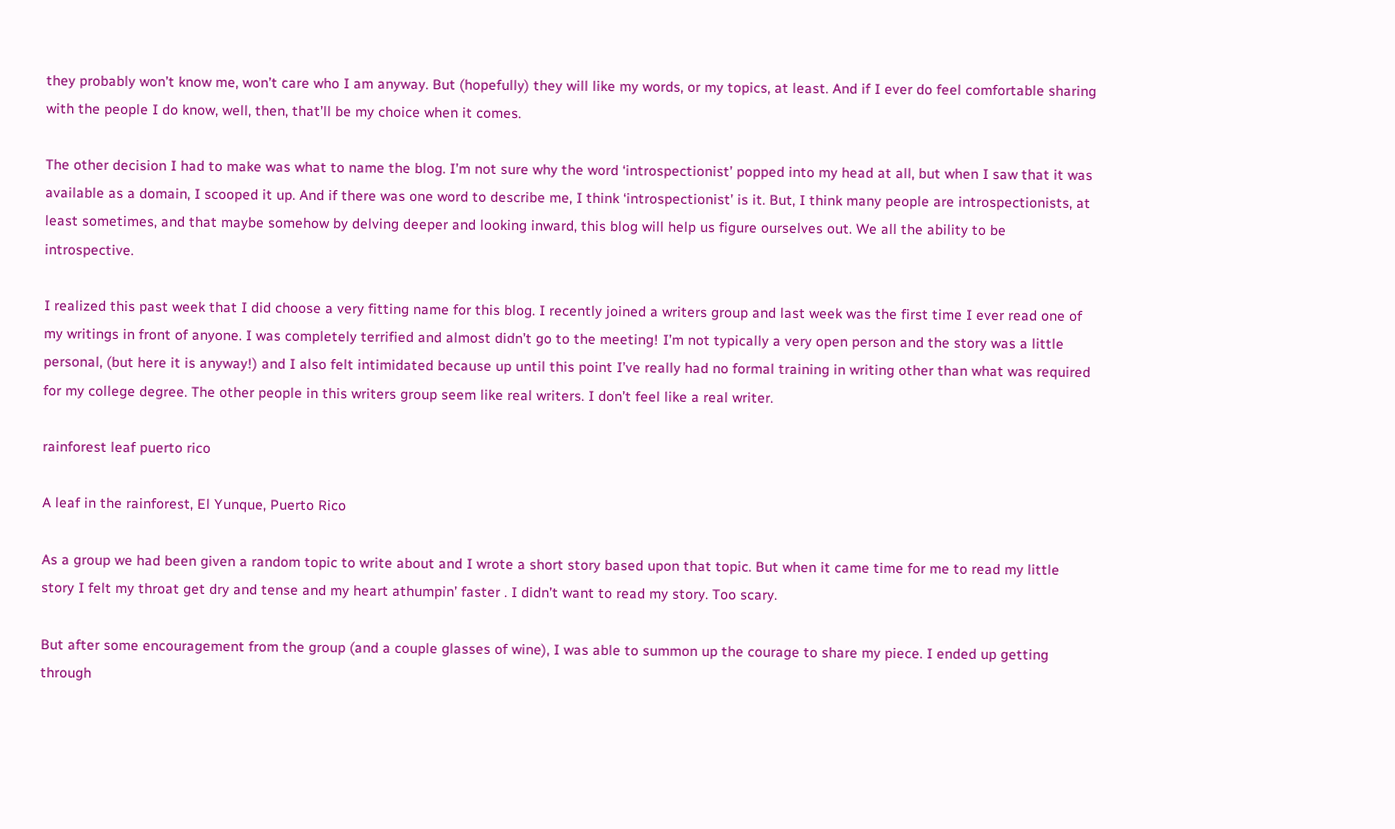they probably won’t know me, won’t care who I am anyway. But (hopefully) they will like my words, or my topics, at least. And if I ever do feel comfortable sharing with the people I do know, well, then, that’ll be my choice when it comes.

The other decision I had to make was what to name the blog. I’m not sure why the word ‘introspectionist’ popped into my head at all, but when I saw that it was available as a domain, I scooped it up. And if there was one word to describe me, I think ‘introspectionist’ is it. But, I think many people are introspectionists, at least sometimes, and that maybe somehow by delving deeper and looking inward, this blog will help us figure ourselves out. We all the ability to be introspective.

I realized this past week that I did choose a very fitting name for this blog. I recently joined a writers group and last week was the first time I ever read one of my writings in front of anyone. I was completely terrified and almost didn’t go to the meeting! I’m not typically a very open person and the story was a little personal, (but here it is anyway!) and I also felt intimidated because up until this point I’ve really had no formal training in writing other than what was required for my college degree. The other people in this writers group seem like real writers. I don’t feel like a real writer.

rainforest leaf puerto rico

A leaf in the rainforest, El Yunque, Puerto Rico

As a group we had been given a random topic to write about and I wrote a short story based upon that topic. But when it came time for me to read my little story I felt my throat get dry and tense and my heart athumpin’ faster . I didn’t want to read my story. Too scary.

But after some encouragement from the group (and a couple glasses of wine), I was able to summon up the courage to share my piece. I ended up getting through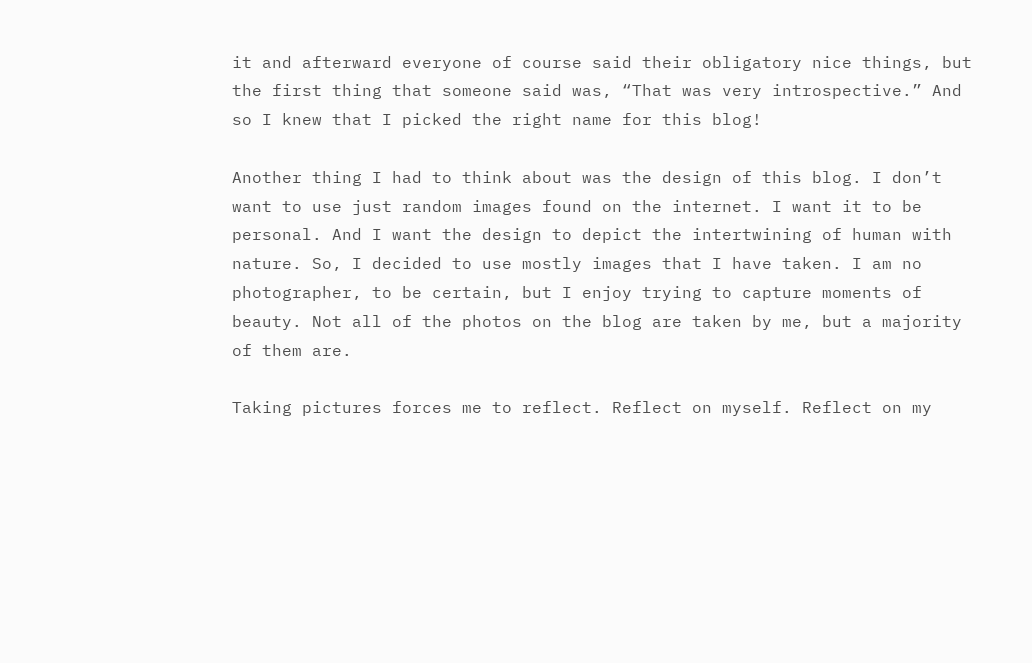it and afterward everyone of course said their obligatory nice things, but the first thing that someone said was, “That was very introspective.” And so I knew that I picked the right name for this blog!

Another thing I had to think about was the design of this blog. I don’t want to use just random images found on the internet. I want it to be personal. And I want the design to depict the intertwining of human with nature. So, I decided to use mostly images that I have taken. I am no photographer, to be certain, but I enjoy trying to capture moments of beauty. Not all of the photos on the blog are taken by me, but a majority of them are.

Taking pictures forces me to reflect. Reflect on myself. Reflect on my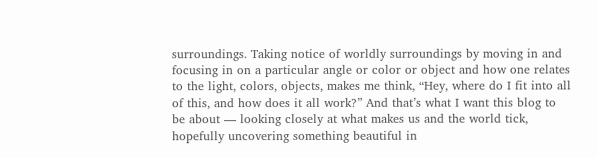surroundings. Taking notice of worldly surroundings by moving in and focusing in on a particular angle or color or object and how one relates to the light, colors, objects, makes me think, “Hey, where do I fit into all of this, and how does it all work?” And that’s what I want this blog to be about — looking closely at what makes us and the world tick, hopefully uncovering something beautiful in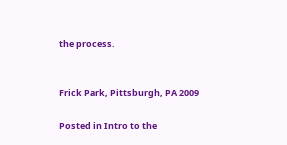the process.


Frick Park, Pittsburgh, PA 2009

Posted in Intro to the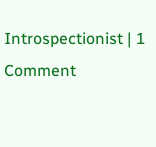Introspectionist | 1 Comment